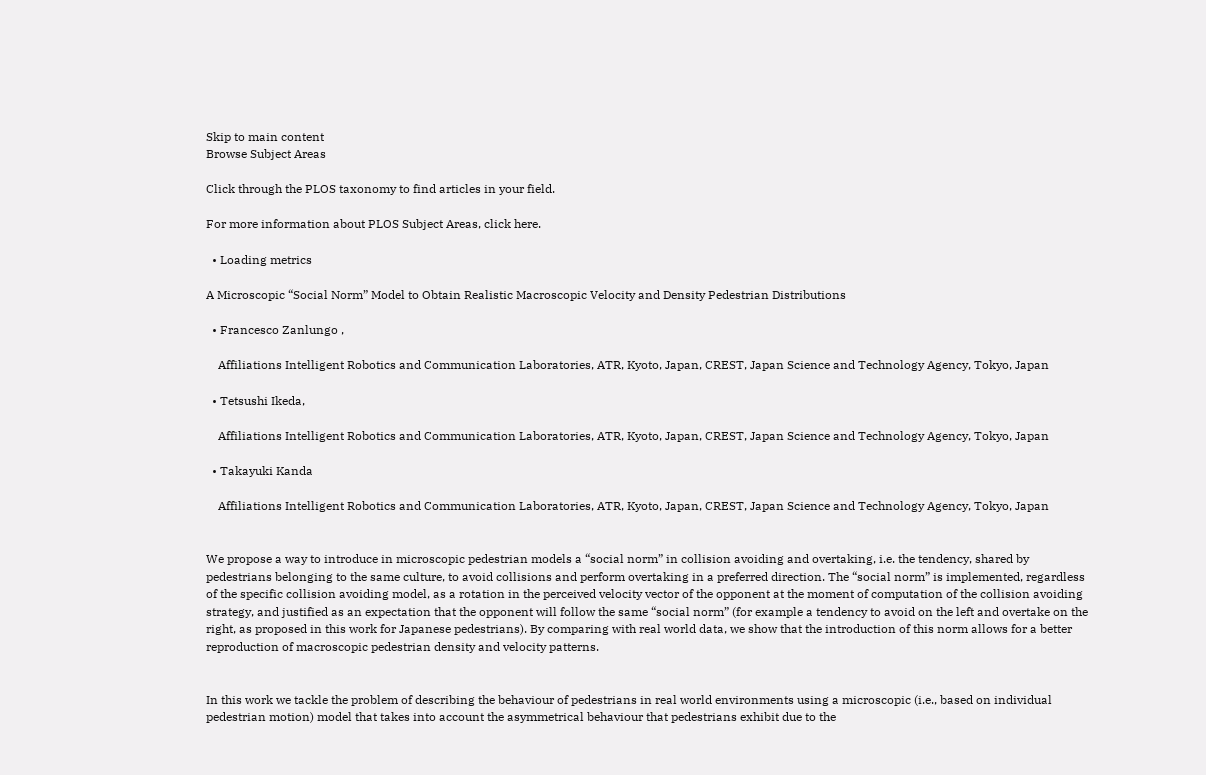Skip to main content
Browse Subject Areas

Click through the PLOS taxonomy to find articles in your field.

For more information about PLOS Subject Areas, click here.

  • Loading metrics

A Microscopic “Social Norm” Model to Obtain Realistic Macroscopic Velocity and Density Pedestrian Distributions

  • Francesco Zanlungo ,

    Affiliations Intelligent Robotics and Communication Laboratories, ATR, Kyoto, Japan, CREST, Japan Science and Technology Agency, Tokyo, Japan

  • Tetsushi Ikeda,

    Affiliations Intelligent Robotics and Communication Laboratories, ATR, Kyoto, Japan, CREST, Japan Science and Technology Agency, Tokyo, Japan

  • Takayuki Kanda

    Affiliations Intelligent Robotics and Communication Laboratories, ATR, Kyoto, Japan, CREST, Japan Science and Technology Agency, Tokyo, Japan


We propose a way to introduce in microscopic pedestrian models a “social norm” in collision avoiding and overtaking, i.e. the tendency, shared by pedestrians belonging to the same culture, to avoid collisions and perform overtaking in a preferred direction. The “social norm” is implemented, regardless of the specific collision avoiding model, as a rotation in the perceived velocity vector of the opponent at the moment of computation of the collision avoiding strategy, and justified as an expectation that the opponent will follow the same “social norm” (for example a tendency to avoid on the left and overtake on the right, as proposed in this work for Japanese pedestrians). By comparing with real world data, we show that the introduction of this norm allows for a better reproduction of macroscopic pedestrian density and velocity patterns.


In this work we tackle the problem of describing the behaviour of pedestrians in real world environments using a microscopic (i.e., based on individual pedestrian motion) model that takes into account the asymmetrical behaviour that pedestrians exhibit due to the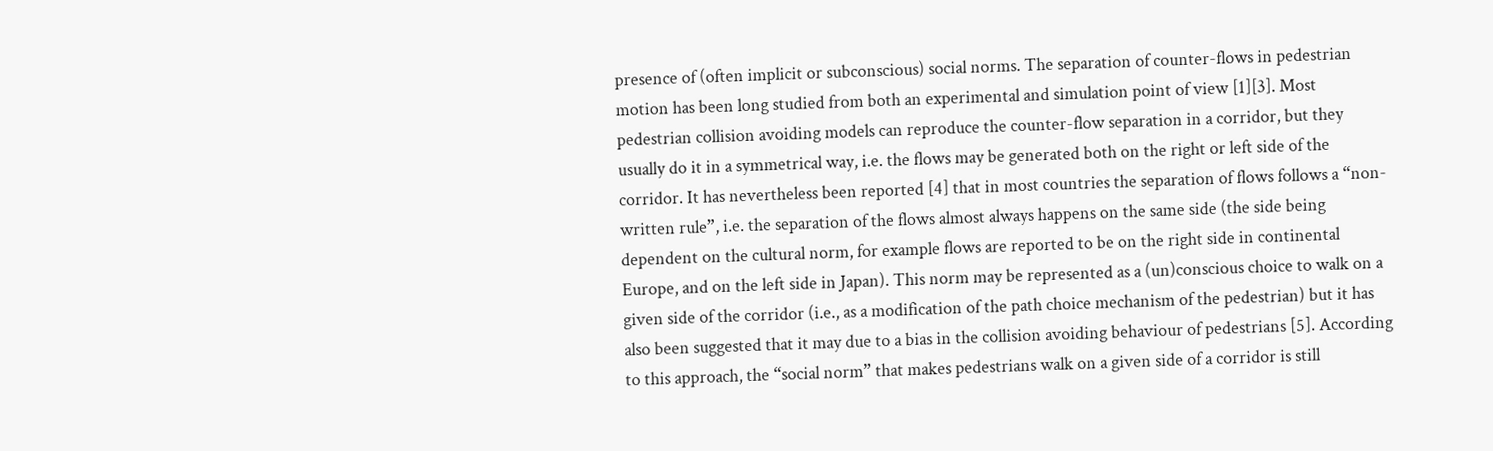presence of (often implicit or subconscious) social norms. The separation of counter-flows in pedestrian motion has been long studied from both an experimental and simulation point of view [1][3]. Most pedestrian collision avoiding models can reproduce the counter-flow separation in a corridor, but they usually do it in a symmetrical way, i.e. the flows may be generated both on the right or left side of the corridor. It has nevertheless been reported [4] that in most countries the separation of flows follows a “non-written rule”, i.e. the separation of the flows almost always happens on the same side (the side being dependent on the cultural norm, for example flows are reported to be on the right side in continental Europe, and on the left side in Japan). This norm may be represented as a (un)conscious choice to walk on a given side of the corridor (i.e., as a modification of the path choice mechanism of the pedestrian) but it has also been suggested that it may due to a bias in the collision avoiding behaviour of pedestrians [5]. According to this approach, the “social norm” that makes pedestrians walk on a given side of a corridor is still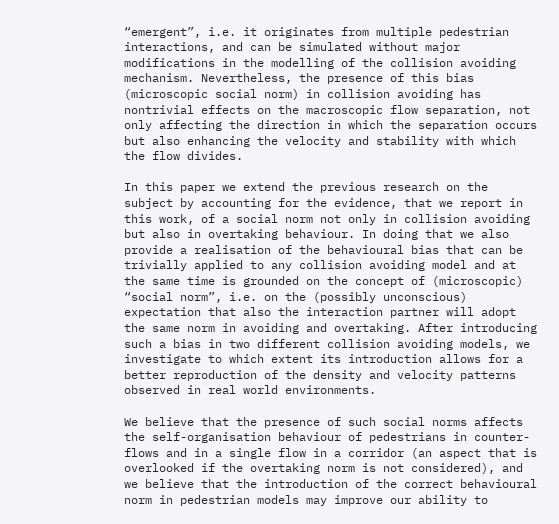“emergent”, i.e. it originates from multiple pedestrian interactions, and can be simulated without major modifications in the modelling of the collision avoiding mechanism. Nevertheless, the presence of this bias (microscopic social norm) in collision avoiding has nontrivial effects on the macroscopic flow separation, not only affecting the direction in which the separation occurs but also enhancing the velocity and stability with which the flow divides.

In this paper we extend the previous research on the subject by accounting for the evidence, that we report in this work, of a social norm not only in collision avoiding but also in overtaking behaviour. In doing that we also provide a realisation of the behavioural bias that can be trivially applied to any collision avoiding model and at the same time is grounded on the concept of (microscopic) “social norm”, i.e. on the (possibly unconscious) expectation that also the interaction partner will adopt the same norm in avoiding and overtaking. After introducing such a bias in two different collision avoiding models, we investigate to which extent its introduction allows for a better reproduction of the density and velocity patterns observed in real world environments.

We believe that the presence of such social norms affects the self-organisation behaviour of pedestrians in counter-flows and in a single flow in a corridor (an aspect that is overlooked if the overtaking norm is not considered), and we believe that the introduction of the correct behavioural norm in pedestrian models may improve our ability to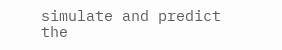simulate and predict the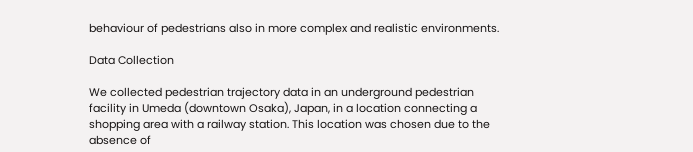behaviour of pedestrians also in more complex and realistic environments.

Data Collection

We collected pedestrian trajectory data in an underground pedestrian facility in Umeda (downtown Osaka), Japan, in a location connecting a shopping area with a railway station. This location was chosen due to the absence of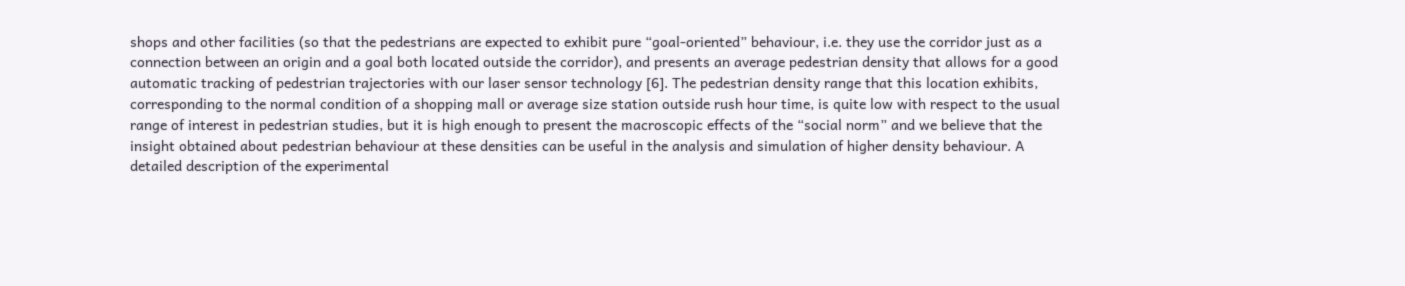shops and other facilities (so that the pedestrians are expected to exhibit pure “goal-oriented” behaviour, i.e. they use the corridor just as a connection between an origin and a goal both located outside the corridor), and presents an average pedestrian density that allows for a good automatic tracking of pedestrian trajectories with our laser sensor technology [6]. The pedestrian density range that this location exhibits, corresponding to the normal condition of a shopping mall or average size station outside rush hour time, is quite low with respect to the usual range of interest in pedestrian studies, but it is high enough to present the macroscopic effects of the “social norm” and we believe that the insight obtained about pedestrian behaviour at these densities can be useful in the analysis and simulation of higher density behaviour. A detailed description of the experimental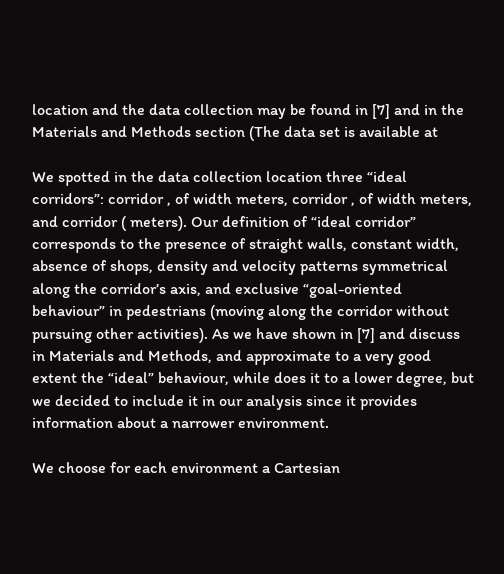location and the data collection may be found in [7] and in the Materials and Methods section (The data set is available at

We spotted in the data collection location three “ideal corridors”: corridor , of width meters, corridor , of width meters, and corridor ( meters). Our definition of “ideal corridor” corresponds to the presence of straight walls, constant width, absence of shops, density and velocity patterns symmetrical along the corridor’s axis, and exclusive “goal-oriented behaviour” in pedestrians (moving along the corridor without pursuing other activities). As we have shown in [7] and discuss in Materials and Methods, and approximate to a very good extent the “ideal” behaviour, while does it to a lower degree, but we decided to include it in our analysis since it provides information about a narrower environment.

We choose for each environment a Cartesian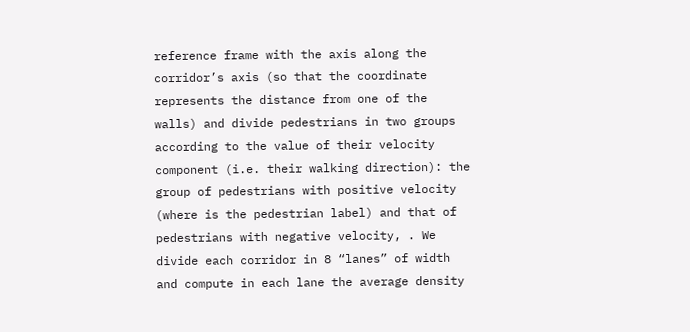reference frame with the axis along the corridor’s axis (so that the coordinate represents the distance from one of the walls) and divide pedestrians in two groups according to the value of their velocity component (i.e. their walking direction): the group of pedestrians with positive velocity (where is the pedestrian label) and that of pedestrians with negative velocity, . We divide each corridor in 8 “lanes” of width and compute in each lane the average density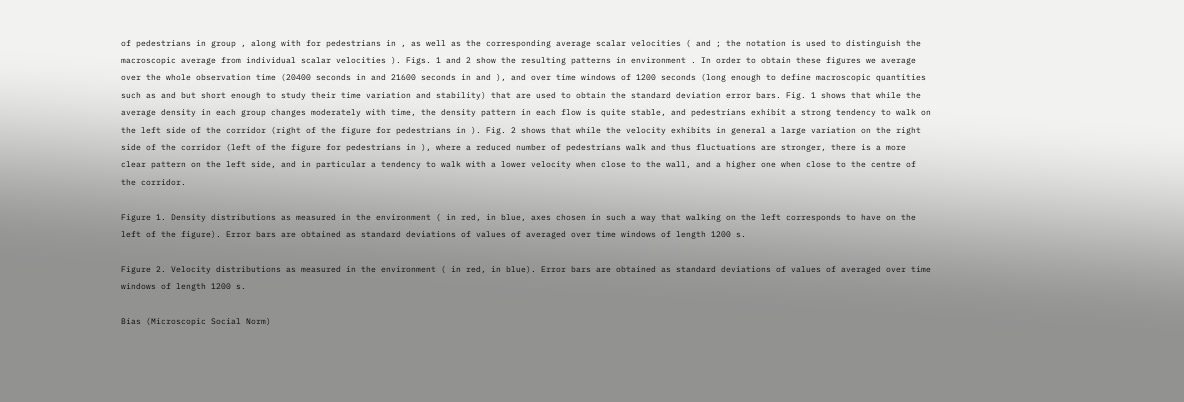of pedestrians in group , along with for pedestrians in , as well as the corresponding average scalar velocities ( and ; the notation is used to distinguish the macroscopic average from individual scalar velocities ). Figs. 1 and 2 show the resulting patterns in environment . In order to obtain these figures we average over the whole observation time (20400 seconds in and 21600 seconds in and ), and over time windows of 1200 seconds (long enough to define macroscopic quantities such as and but short enough to study their time variation and stability) that are used to obtain the standard deviation error bars. Fig. 1 shows that while the average density in each group changes moderately with time, the density pattern in each flow is quite stable, and pedestrians exhibit a strong tendency to walk on the left side of the corridor (right of the figure for pedestrians in ). Fig. 2 shows that while the velocity exhibits in general a large variation on the right side of the corridor (left of the figure for pedestrians in ), where a reduced number of pedestrians walk and thus fluctuations are stronger, there is a more clear pattern on the left side, and in particular a tendency to walk with a lower velocity when close to the wall, and a higher one when close to the centre of the corridor.

Figure 1. Density distributions as measured in the environment ( in red, in blue, axes chosen in such a way that walking on the left corresponds to have on the left of the figure). Error bars are obtained as standard deviations of values of averaged over time windows of length 1200 s.

Figure 2. Velocity distributions as measured in the environment ( in red, in blue). Error bars are obtained as standard deviations of values of averaged over time windows of length 1200 s.

Bias (Microscopic Social Norm)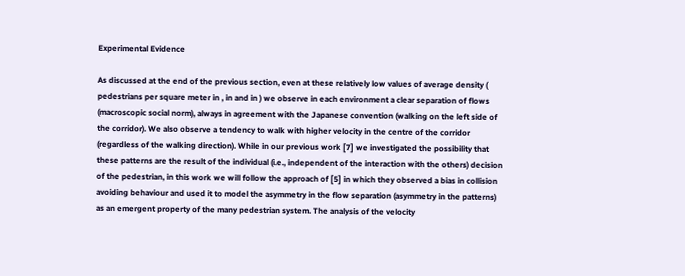Experimental Evidence

As discussed at the end of the previous section, even at these relatively low values of average density ( pedestrians per square meter in , in and in ) we observe in each environment a clear separation of flows (macroscopic social norm), always in agreement with the Japanese convention (walking on the left side of the corridor). We also observe a tendency to walk with higher velocity in the centre of the corridor (regardless of the walking direction). While in our previous work [7] we investigated the possibility that these patterns are the result of the individual (i.e., independent of the interaction with the others) decision of the pedestrian, in this work we will follow the approach of [5] in which they observed a bias in collision avoiding behaviour and used it to model the asymmetry in the flow separation (asymmetry in the patterns) as an emergent property of the many pedestrian system. The analysis of the velocity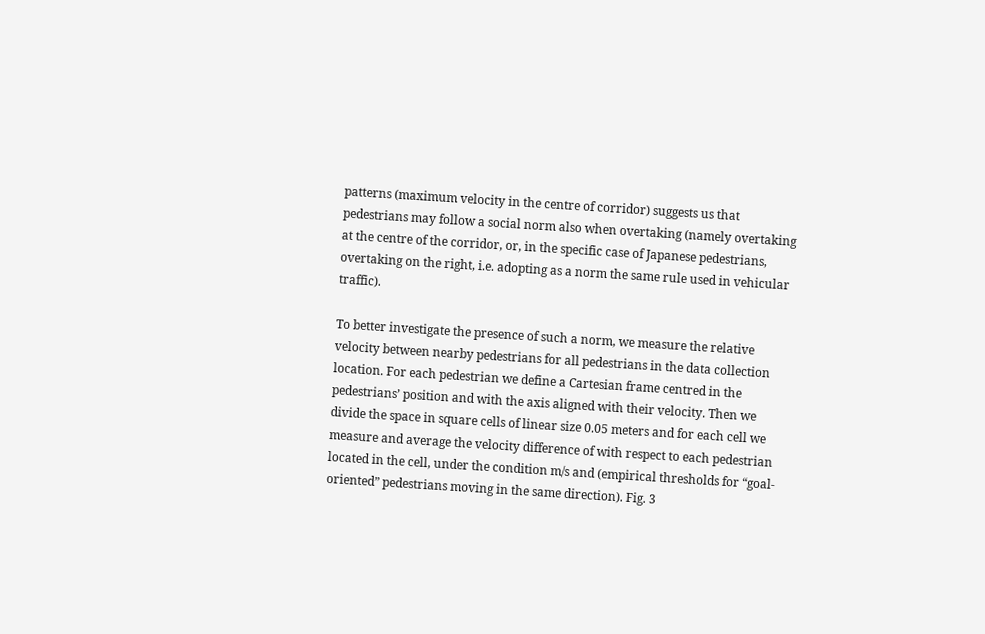patterns (maximum velocity in the centre of corridor) suggests us that pedestrians may follow a social norm also when overtaking (namely overtaking at the centre of the corridor, or, in the specific case of Japanese pedestrians, overtaking on the right, i.e. adopting as a norm the same rule used in vehicular traffic).

To better investigate the presence of such a norm, we measure the relative velocity between nearby pedestrians for all pedestrians in the data collection location. For each pedestrian we define a Cartesian frame centred in the pedestrians’ position and with the axis aligned with their velocity. Then we divide the space in square cells of linear size 0.05 meters and for each cell we measure and average the velocity difference of with respect to each pedestrian located in the cell, under the condition m/s and (empirical thresholds for “goal-oriented” pedestrians moving in the same direction). Fig. 3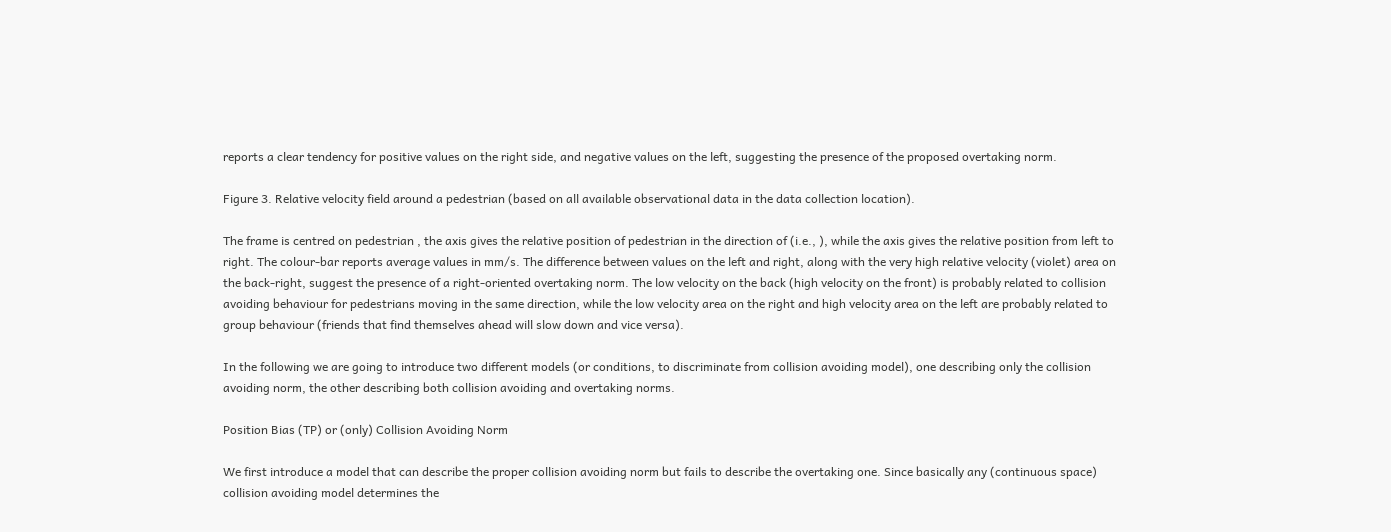reports a clear tendency for positive values on the right side, and negative values on the left, suggesting the presence of the proposed overtaking norm.

Figure 3. Relative velocity field around a pedestrian (based on all available observational data in the data collection location).

The frame is centred on pedestrian , the axis gives the relative position of pedestrian in the direction of (i.e., ), while the axis gives the relative position from left to right. The colour-bar reports average values in mm/s. The difference between values on the left and right, along with the very high relative velocity (violet) area on the back-right, suggest the presence of a right-oriented overtaking norm. The low velocity on the back (high velocity on the front) is probably related to collision avoiding behaviour for pedestrians moving in the same direction, while the low velocity area on the right and high velocity area on the left are probably related to group behaviour (friends that find themselves ahead will slow down and vice versa).

In the following we are going to introduce two different models (or conditions, to discriminate from collision avoiding model), one describing only the collision avoiding norm, the other describing both collision avoiding and overtaking norms.

Position Bias (TP) or (only) Collision Avoiding Norm

We first introduce a model that can describe the proper collision avoiding norm but fails to describe the overtaking one. Since basically any (continuous space) collision avoiding model determines the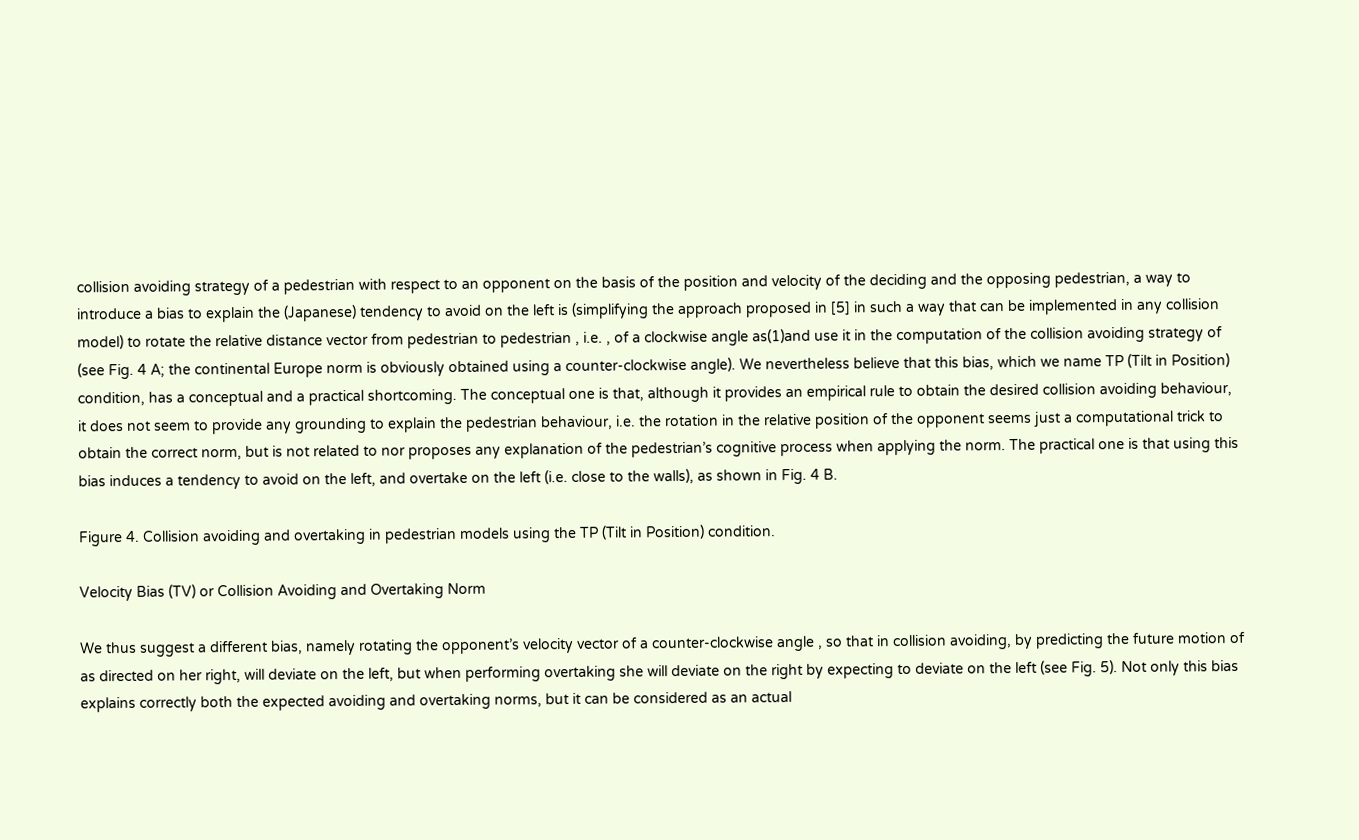collision avoiding strategy of a pedestrian with respect to an opponent on the basis of the position and velocity of the deciding and the opposing pedestrian, a way to introduce a bias to explain the (Japanese) tendency to avoid on the left is (simplifying the approach proposed in [5] in such a way that can be implemented in any collision model) to rotate the relative distance vector from pedestrian to pedestrian , i.e. , of a clockwise angle as(1)and use it in the computation of the collision avoiding strategy of (see Fig. 4 A; the continental Europe norm is obviously obtained using a counter-clockwise angle). We nevertheless believe that this bias, which we name TP (Tilt in Position) condition, has a conceptual and a practical shortcoming. The conceptual one is that, although it provides an empirical rule to obtain the desired collision avoiding behaviour, it does not seem to provide any grounding to explain the pedestrian behaviour, i.e. the rotation in the relative position of the opponent seems just a computational trick to obtain the correct norm, but is not related to nor proposes any explanation of the pedestrian’s cognitive process when applying the norm. The practical one is that using this bias induces a tendency to avoid on the left, and overtake on the left (i.e. close to the walls), as shown in Fig. 4 B.

Figure 4. Collision avoiding and overtaking in pedestrian models using the TP (Tilt in Position) condition.

Velocity Bias (TV) or Collision Avoiding and Overtaking Norm

We thus suggest a different bias, namely rotating the opponent’s velocity vector of a counter-clockwise angle , so that in collision avoiding, by predicting the future motion of as directed on her right, will deviate on the left, but when performing overtaking she will deviate on the right by expecting to deviate on the left (see Fig. 5). Not only this bias explains correctly both the expected avoiding and overtaking norms, but it can be considered as an actual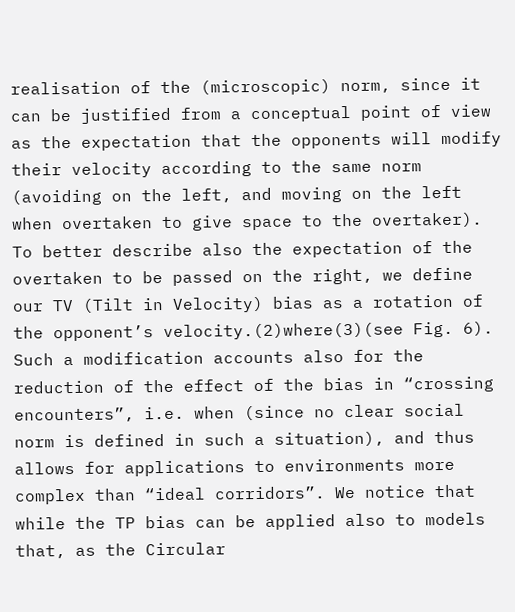realisation of the (microscopic) norm, since it can be justified from a conceptual point of view as the expectation that the opponents will modify their velocity according to the same norm (avoiding on the left, and moving on the left when overtaken to give space to the overtaker). To better describe also the expectation of the overtaken to be passed on the right, we define our TV (Tilt in Velocity) bias as a rotation of the opponent’s velocity.(2)where(3)(see Fig. 6). Such a modification accounts also for the reduction of the effect of the bias in “crossing encounters”, i.e. when (since no clear social norm is defined in such a situation), and thus allows for applications to environments more complex than “ideal corridors”. We notice that while the TP bias can be applied also to models that, as the Circular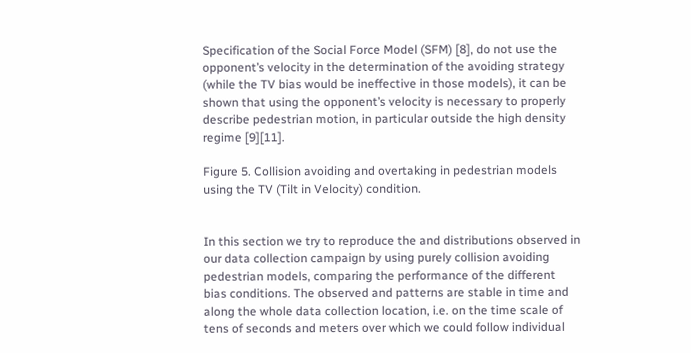Specification of the Social Force Model (SFM) [8], do not use the opponent’s velocity in the determination of the avoiding strategy (while the TV bias would be ineffective in those models), it can be shown that using the opponent’s velocity is necessary to properly describe pedestrian motion, in particular outside the high density regime [9][11].

Figure 5. Collision avoiding and overtaking in pedestrian models using the TV (Tilt in Velocity) condition.


In this section we try to reproduce the and distributions observed in our data collection campaign by using purely collision avoiding pedestrian models, comparing the performance of the different bias conditions. The observed and patterns are stable in time and along the whole data collection location, i.e. on the time scale of tens of seconds and meters over which we could follow individual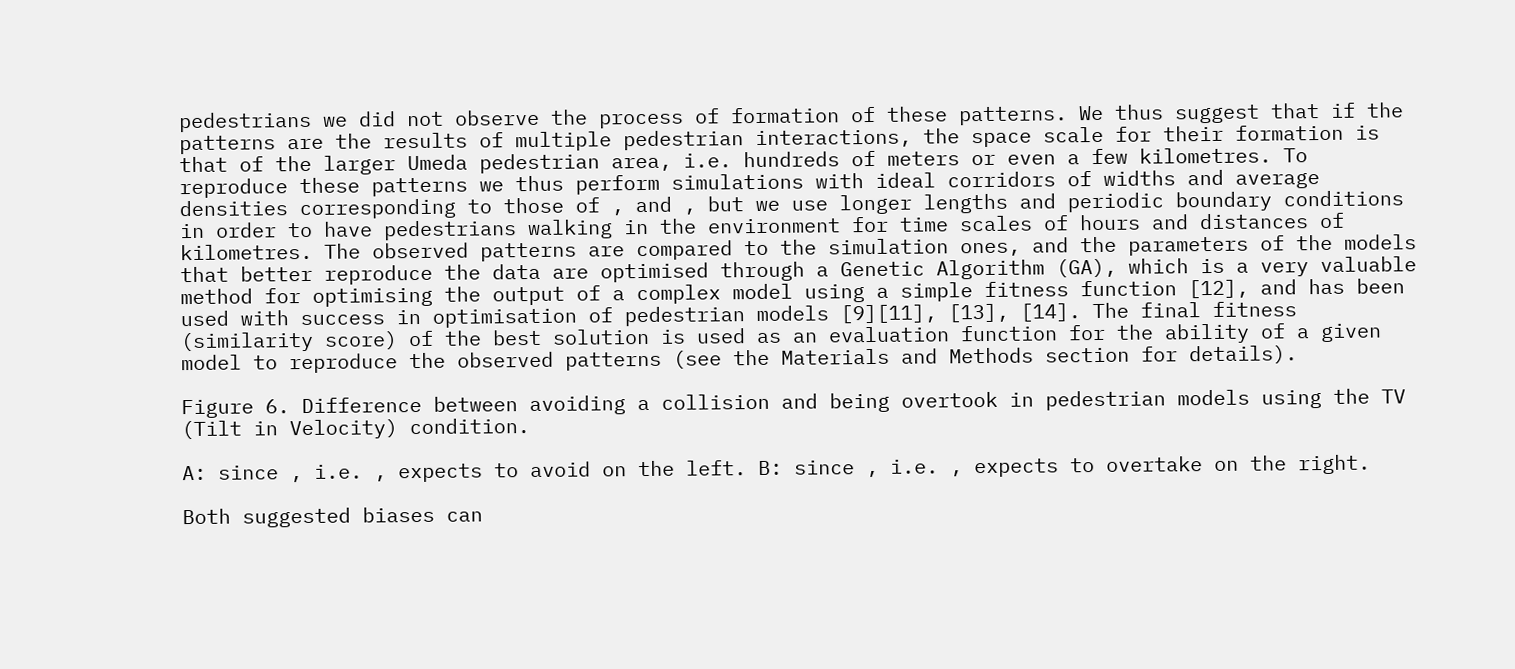pedestrians we did not observe the process of formation of these patterns. We thus suggest that if the patterns are the results of multiple pedestrian interactions, the space scale for their formation is that of the larger Umeda pedestrian area, i.e. hundreds of meters or even a few kilometres. To reproduce these patterns we thus perform simulations with ideal corridors of widths and average densities corresponding to those of , and , but we use longer lengths and periodic boundary conditions in order to have pedestrians walking in the environment for time scales of hours and distances of kilometres. The observed patterns are compared to the simulation ones, and the parameters of the models that better reproduce the data are optimised through a Genetic Algorithm (GA), which is a very valuable method for optimising the output of a complex model using a simple fitness function [12], and has been used with success in optimisation of pedestrian models [9][11], [13], [14]. The final fitness (similarity score) of the best solution is used as an evaluation function for the ability of a given model to reproduce the observed patterns (see the Materials and Methods section for details).

Figure 6. Difference between avoiding a collision and being overtook in pedestrian models using the TV (Tilt in Velocity) condition.

A: since , i.e. , expects to avoid on the left. B: since , i.e. , expects to overtake on the right.

Both suggested biases can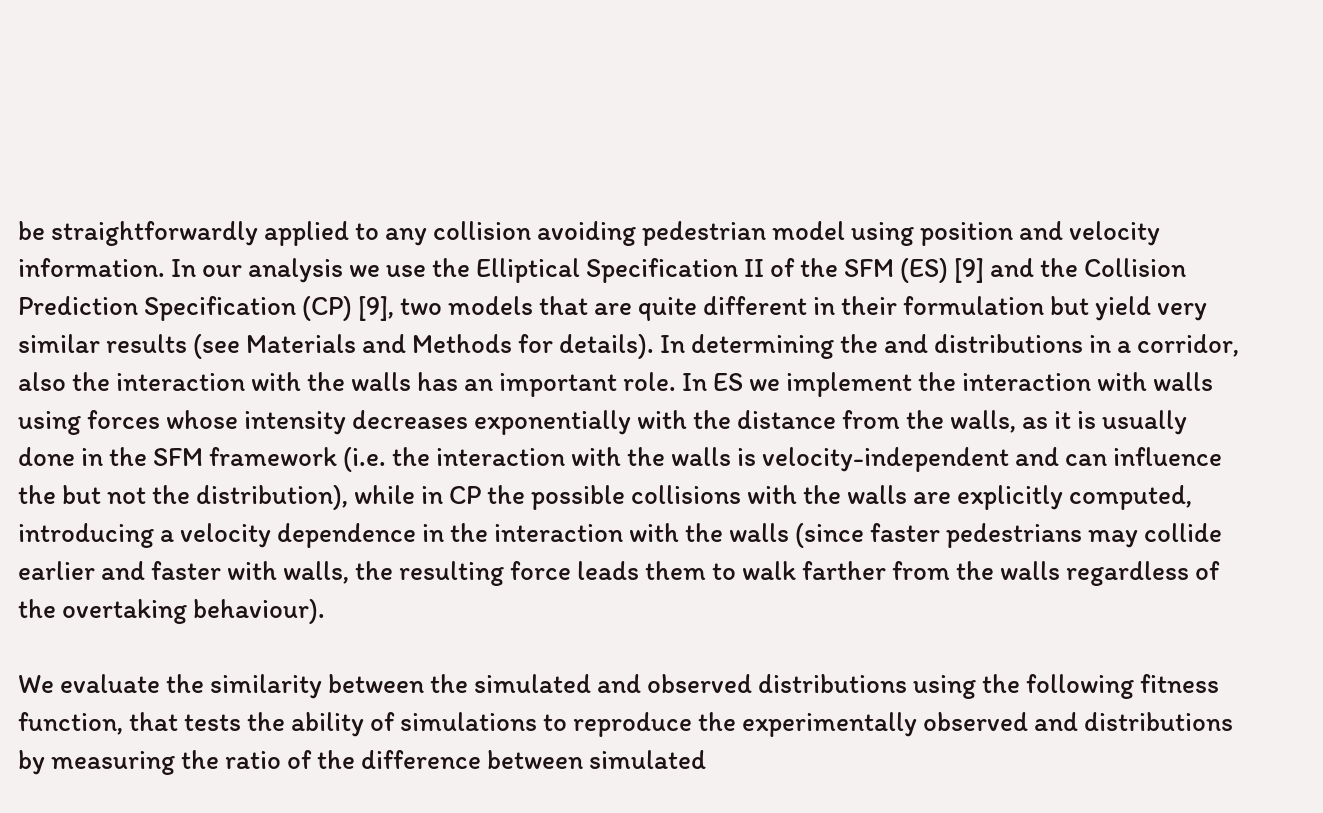be straightforwardly applied to any collision avoiding pedestrian model using position and velocity information. In our analysis we use the Elliptical Specification II of the SFM (ES) [9] and the Collision Prediction Specification (CP) [9], two models that are quite different in their formulation but yield very similar results (see Materials and Methods for details). In determining the and distributions in a corridor, also the interaction with the walls has an important role. In ES we implement the interaction with walls using forces whose intensity decreases exponentially with the distance from the walls, as it is usually done in the SFM framework (i.e. the interaction with the walls is velocity-independent and can influence the but not the distribution), while in CP the possible collisions with the walls are explicitly computed, introducing a velocity dependence in the interaction with the walls (since faster pedestrians may collide earlier and faster with walls, the resulting force leads them to walk farther from the walls regardless of the overtaking behaviour).

We evaluate the similarity between the simulated and observed distributions using the following fitness function, that tests the ability of simulations to reproduce the experimentally observed and distributions by measuring the ratio of the difference between simulated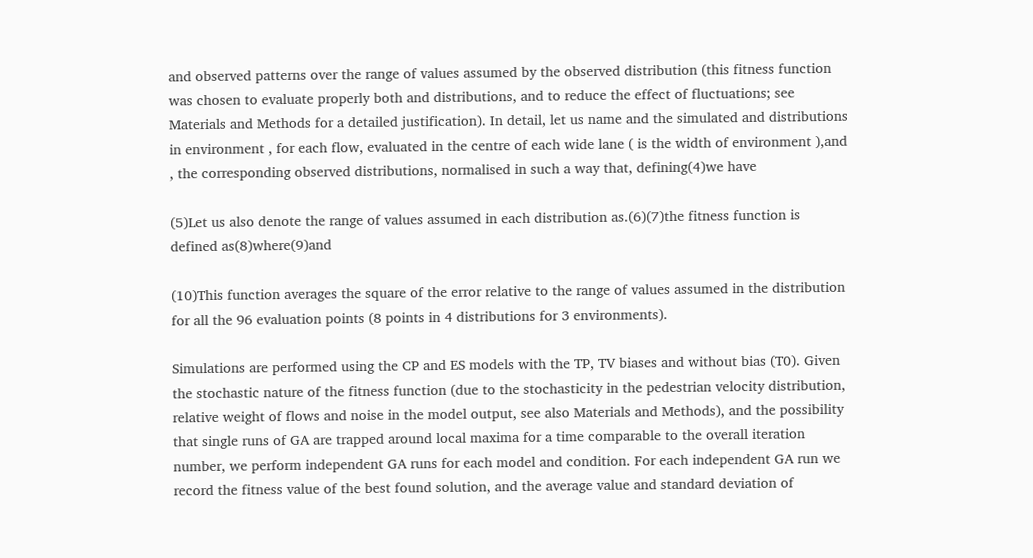and observed patterns over the range of values assumed by the observed distribution (this fitness function was chosen to evaluate properly both and distributions, and to reduce the effect of fluctuations; see Materials and Methods for a detailed justification). In detail, let us name and the simulated and distributions in environment , for each flow, evaluated in the centre of each wide lane ( is the width of environment ),and , the corresponding observed distributions, normalised in such a way that, defining(4)we have

(5)Let us also denote the range of values assumed in each distribution as.(6)(7)the fitness function is defined as(8)where(9)and

(10)This function averages the square of the error relative to the range of values assumed in the distribution for all the 96 evaluation points (8 points in 4 distributions for 3 environments).

Simulations are performed using the CP and ES models with the TP, TV biases and without bias (T0). Given the stochastic nature of the fitness function (due to the stochasticity in the pedestrian velocity distribution, relative weight of flows and noise in the model output, see also Materials and Methods), and the possibility that single runs of GA are trapped around local maxima for a time comparable to the overall iteration number, we perform independent GA runs for each model and condition. For each independent GA run we record the fitness value of the best found solution, and the average value and standard deviation of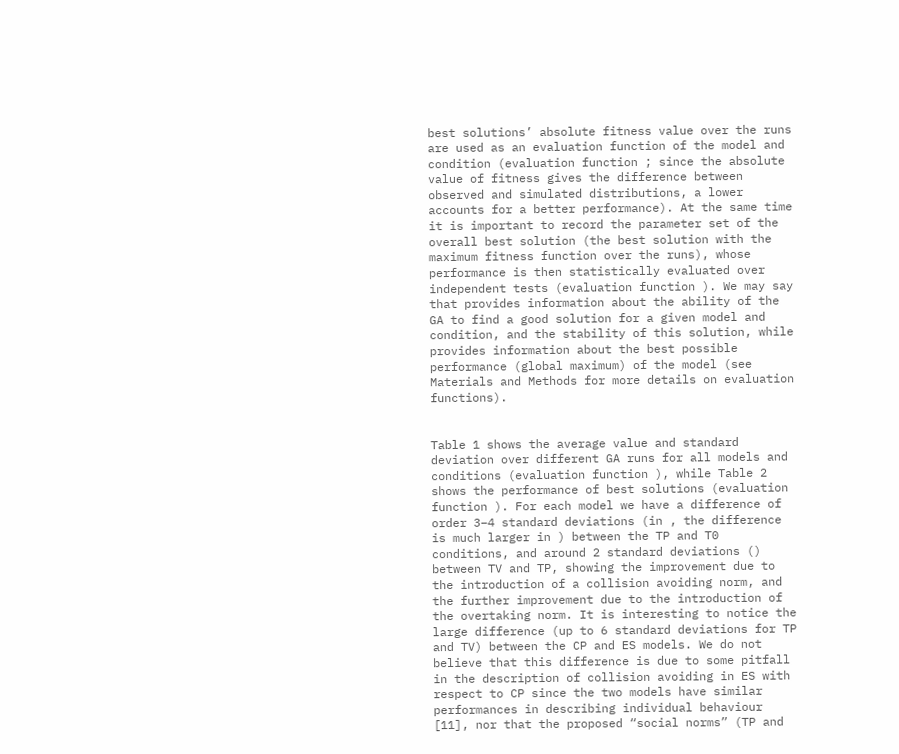best solutions’ absolute fitness value over the runs are used as an evaluation function of the model and condition (evaluation function ; since the absolute value of fitness gives the difference between observed and simulated distributions, a lower accounts for a better performance). At the same time it is important to record the parameter set of the overall best solution (the best solution with the maximum fitness function over the runs), whose performance is then statistically evaluated over independent tests (evaluation function ). We may say that provides information about the ability of the GA to find a good solution for a given model and condition, and the stability of this solution, while provides information about the best possible performance (global maximum) of the model (see Materials and Methods for more details on evaluation functions).


Table 1 shows the average value and standard deviation over different GA runs for all models and conditions (evaluation function ), while Table 2 shows the performance of best solutions (evaluation function ). For each model we have a difference of order 3–4 standard deviations (in , the difference is much larger in ) between the TP and T0 conditions, and around 2 standard deviations () between TV and TP, showing the improvement due to the introduction of a collision avoiding norm, and the further improvement due to the introduction of the overtaking norm. It is interesting to notice the large difference (up to 6 standard deviations for TP and TV) between the CP and ES models. We do not believe that this difference is due to some pitfall in the description of collision avoiding in ES with respect to CP since the two models have similar performances in describing individual behaviour [11], nor that the proposed “social norms” (TP and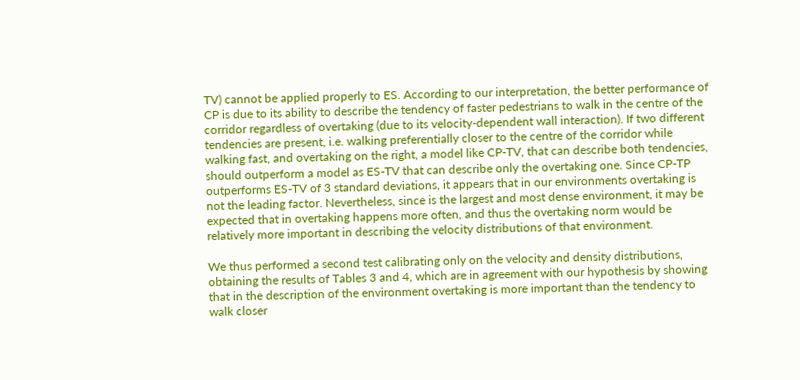TV) cannot be applied properly to ES. According to our interpretation, the better performance of CP is due to its ability to describe the tendency of faster pedestrians to walk in the centre of the corridor regardless of overtaking (due to its velocity-dependent wall interaction). If two different tendencies are present, i.e. walking preferentially closer to the centre of the corridor while walking fast, and overtaking on the right, a model like CP-TV, that can describe both tendencies, should outperform a model as ES-TV that can describe only the overtaking one. Since CP-TP outperforms ES-TV of 3 standard deviations, it appears that in our environments overtaking is not the leading factor. Nevertheless, since is the largest and most dense environment, it may be expected that in overtaking happens more often, and thus the overtaking norm would be relatively more important in describing the velocity distributions of that environment.

We thus performed a second test calibrating only on the velocity and density distributions, obtaining the results of Tables 3 and 4, which are in agreement with our hypothesis by showing that in the description of the environment overtaking is more important than the tendency to walk closer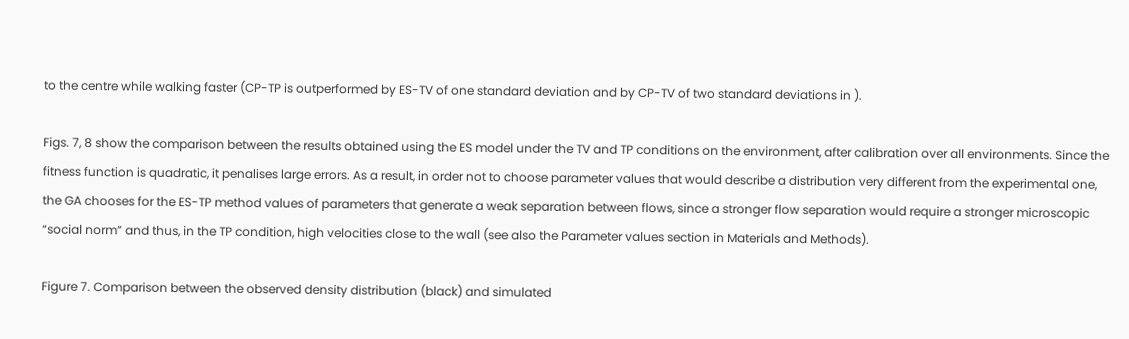to the centre while walking faster (CP-TP is outperformed by ES-TV of one standard deviation and by CP-TV of two standard deviations in ).

Figs. 7, 8 show the comparison between the results obtained using the ES model under the TV and TP conditions on the environment, after calibration over all environments. Since the fitness function is quadratic, it penalises large errors. As a result, in order not to choose parameter values that would describe a distribution very different from the experimental one, the GA chooses for the ES-TP method values of parameters that generate a weak separation between flows, since a stronger flow separation would require a stronger microscopic “social norm” and thus, in the TP condition, high velocities close to the wall (see also the Parameter values section in Materials and Methods).

Figure 7. Comparison between the observed density distribution (black) and simulated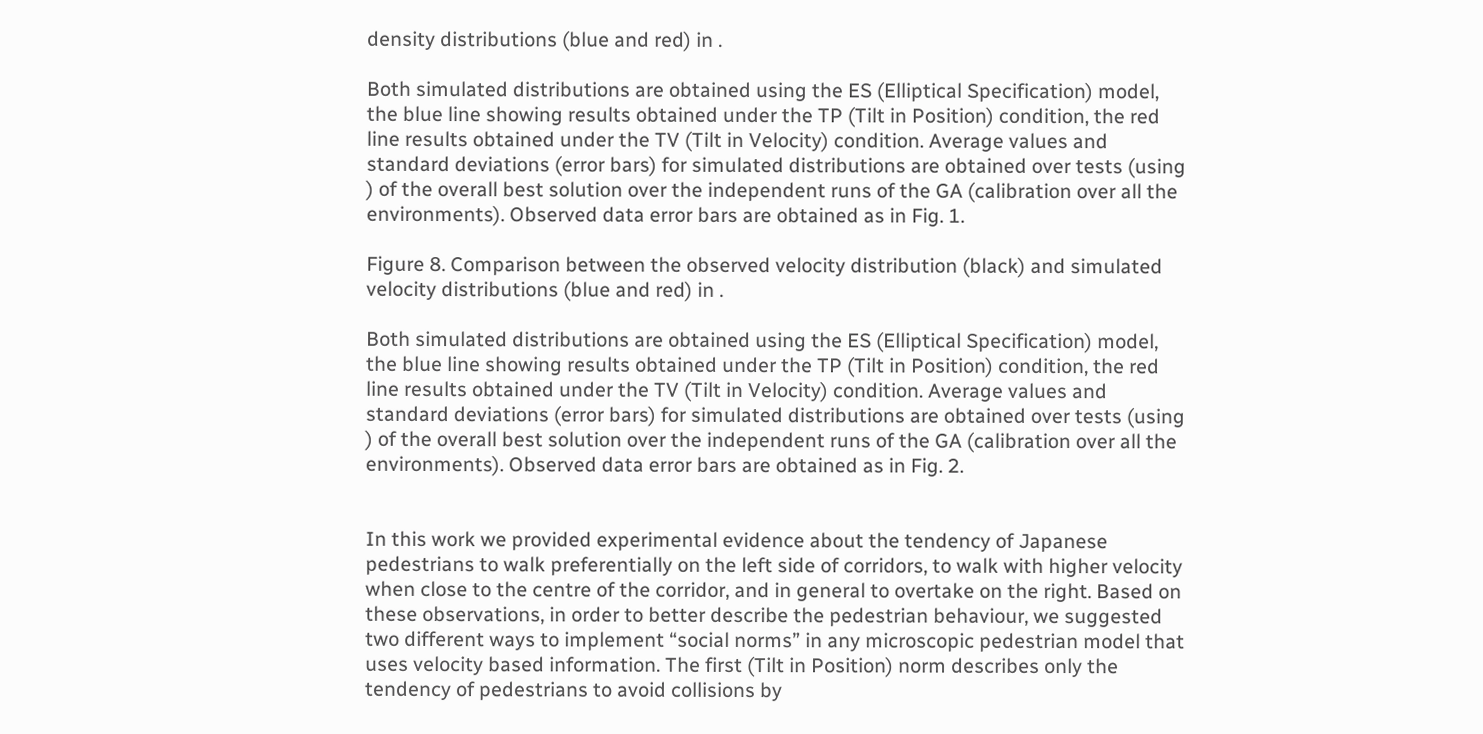density distributions (blue and red) in .

Both simulated distributions are obtained using the ES (Elliptical Specification) model, the blue line showing results obtained under the TP (Tilt in Position) condition, the red line results obtained under the TV (Tilt in Velocity) condition. Average values and standard deviations (error bars) for simulated distributions are obtained over tests (using ) of the overall best solution over the independent runs of the GA (calibration over all the environments). Observed data error bars are obtained as in Fig. 1.

Figure 8. Comparison between the observed velocity distribution (black) and simulated velocity distributions (blue and red) in .

Both simulated distributions are obtained using the ES (Elliptical Specification) model, the blue line showing results obtained under the TP (Tilt in Position) condition, the red line results obtained under the TV (Tilt in Velocity) condition. Average values and standard deviations (error bars) for simulated distributions are obtained over tests (using ) of the overall best solution over the independent runs of the GA (calibration over all the environments). Observed data error bars are obtained as in Fig. 2.


In this work we provided experimental evidence about the tendency of Japanese pedestrians to walk preferentially on the left side of corridors, to walk with higher velocity when close to the centre of the corridor, and in general to overtake on the right. Based on these observations, in order to better describe the pedestrian behaviour, we suggested two different ways to implement “social norms” in any microscopic pedestrian model that uses velocity based information. The first (Tilt in Position) norm describes only the tendency of pedestrians to avoid collisions by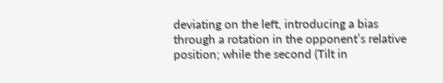deviating on the left, introducing a bias through a rotation in the opponent’s relative position; while the second (Tilt in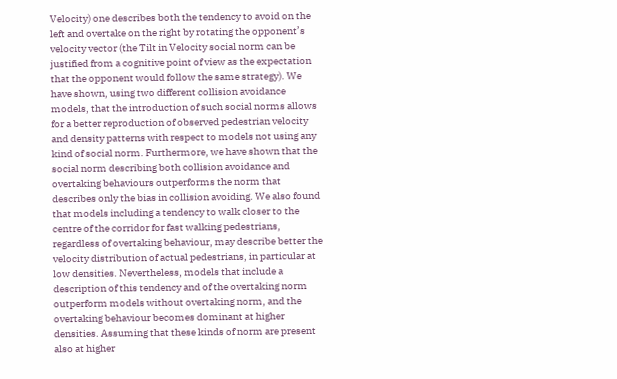Velocity) one describes both the tendency to avoid on the left and overtake on the right by rotating the opponent’s velocity vector (the Tilt in Velocity social norm can be justified from a cognitive point of view as the expectation that the opponent would follow the same strategy). We have shown, using two different collision avoidance models, that the introduction of such social norms allows for a better reproduction of observed pedestrian velocity and density patterns with respect to models not using any kind of social norm. Furthermore, we have shown that the social norm describing both collision avoidance and overtaking behaviours outperforms the norm that describes only the bias in collision avoiding. We also found that models including a tendency to walk closer to the centre of the corridor for fast walking pedestrians, regardless of overtaking behaviour, may describe better the velocity distribution of actual pedestrians, in particular at low densities. Nevertheless, models that include a description of this tendency and of the overtaking norm outperform models without overtaking norm, and the overtaking behaviour becomes dominant at higher densities. Assuming that these kinds of norm are present also at higher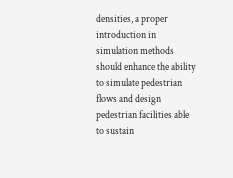densities, a proper introduction in simulation methods should enhance the ability to simulate pedestrian flows and design pedestrian facilities able to sustain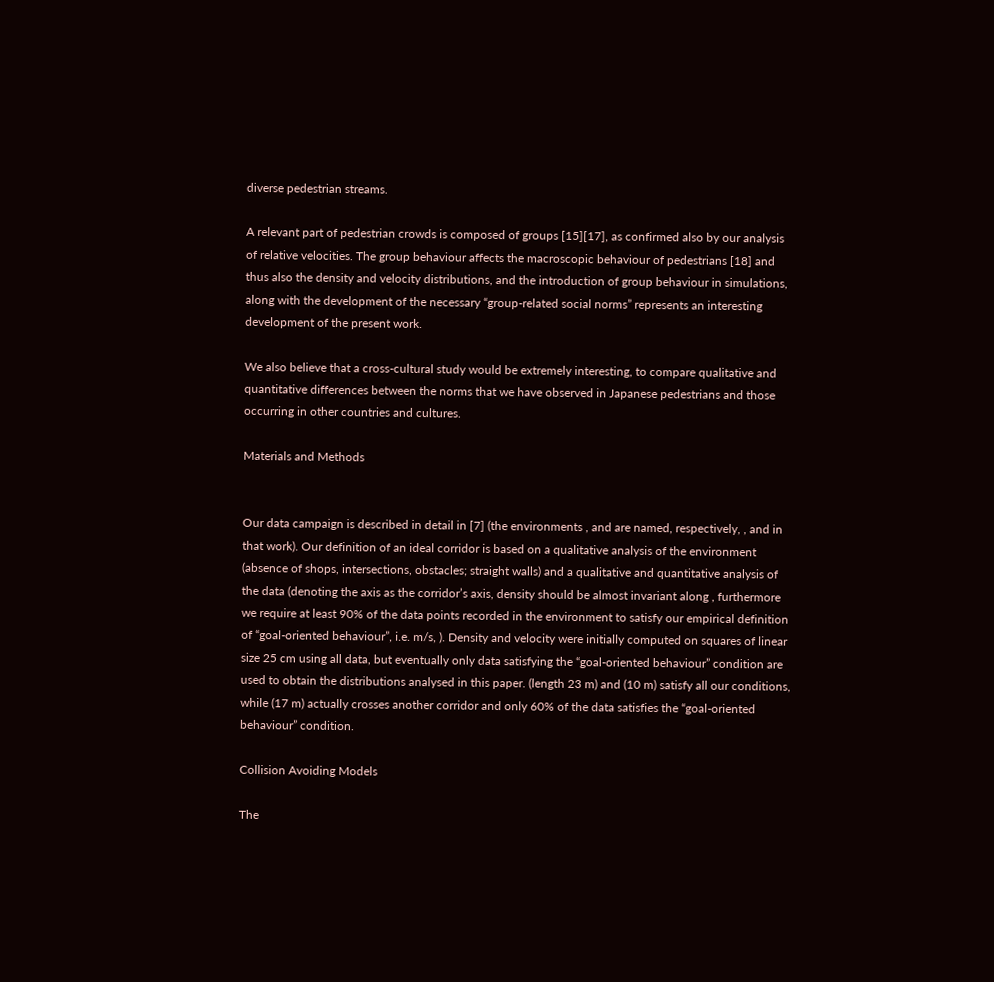diverse pedestrian streams.

A relevant part of pedestrian crowds is composed of groups [15][17], as confirmed also by our analysis of relative velocities. The group behaviour affects the macroscopic behaviour of pedestrians [18] and thus also the density and velocity distributions, and the introduction of group behaviour in simulations, along with the development of the necessary “group-related social norms” represents an interesting development of the present work.

We also believe that a cross-cultural study would be extremely interesting, to compare qualitative and quantitative differences between the norms that we have observed in Japanese pedestrians and those occurring in other countries and cultures.

Materials and Methods


Our data campaign is described in detail in [7] (the environments , and are named, respectively, , and in that work). Our definition of an ideal corridor is based on a qualitative analysis of the environment (absence of shops, intersections, obstacles; straight walls) and a qualitative and quantitative analysis of the data (denoting the axis as the corridor’s axis, density should be almost invariant along , furthermore we require at least 90% of the data points recorded in the environment to satisfy our empirical definition of “goal-oriented behaviour”, i.e. m/s, ). Density and velocity were initially computed on squares of linear size 25 cm using all data, but eventually only data satisfying the “goal-oriented behaviour” condition are used to obtain the distributions analysed in this paper. (length 23 m) and (10 m) satisfy all our conditions, while (17 m) actually crosses another corridor and only 60% of the data satisfies the “goal-oriented behaviour” condition.

Collision Avoiding Models

The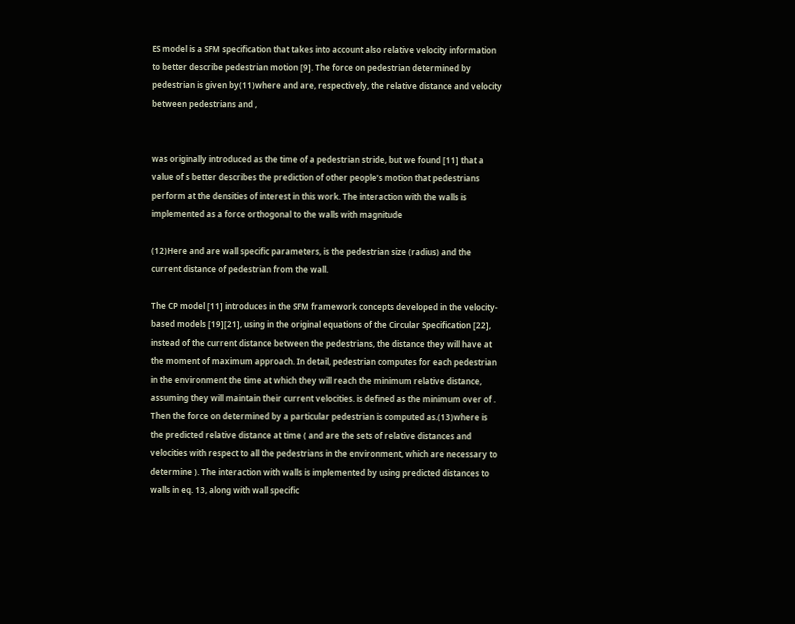ES model is a SFM specification that takes into account also relative velocity information to better describe pedestrian motion [9]. The force on pedestrian determined by pedestrian is given by(11)where and are, respectively, the relative distance and velocity between pedestrians and ,


was originally introduced as the time of a pedestrian stride, but we found [11] that a value of s better describes the prediction of other people’s motion that pedestrians perform at the densities of interest in this work. The interaction with the walls is implemented as a force orthogonal to the walls with magnitude

(12)Here and are wall specific parameters, is the pedestrian size (radius) and the current distance of pedestrian from the wall.

The CP model [11] introduces in the SFM framework concepts developed in the velocity-based models [19][21], using in the original equations of the Circular Specification [22], instead of the current distance between the pedestrians, the distance they will have at the moment of maximum approach. In detail, pedestrian computes for each pedestrian in the environment the time at which they will reach the minimum relative distance, assuming they will maintain their current velocities. is defined as the minimum over of . Then the force on determined by a particular pedestrian is computed as.(13)where is the predicted relative distance at time ( and are the sets of relative distances and velocities with respect to all the pedestrians in the environment, which are necessary to determine ). The interaction with walls is implemented by using predicted distances to walls in eq. 13, along with wall specific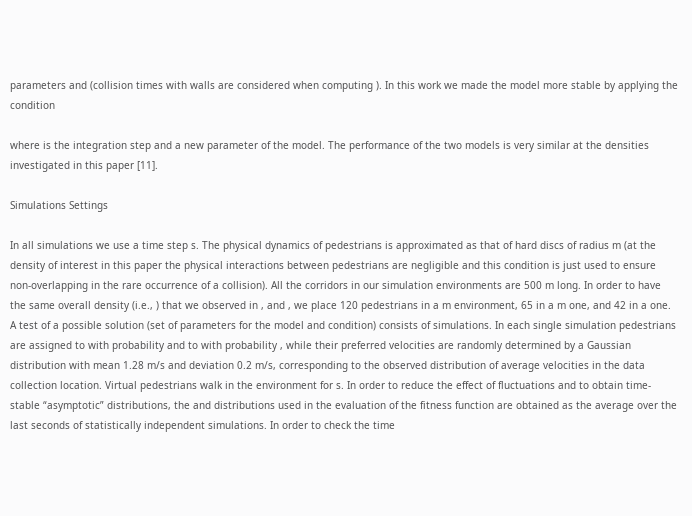parameters and (collision times with walls are considered when computing ). In this work we made the model more stable by applying the condition

where is the integration step and a new parameter of the model. The performance of the two models is very similar at the densities investigated in this paper [11].

Simulations Settings

In all simulations we use a time step s. The physical dynamics of pedestrians is approximated as that of hard discs of radius m (at the density of interest in this paper the physical interactions between pedestrians are negligible and this condition is just used to ensure non-overlapping in the rare occurrence of a collision). All the corridors in our simulation environments are 500 m long. In order to have the same overall density (i.e., ) that we observed in , and , we place 120 pedestrians in a m environment, 65 in a m one, and 42 in a one. A test of a possible solution (set of parameters for the model and condition) consists of simulations. In each single simulation pedestrians are assigned to with probability and to with probability , while their preferred velocities are randomly determined by a Gaussian distribution with mean 1.28 m/s and deviation 0.2 m/s, corresponding to the observed distribution of average velocities in the data collection location. Virtual pedestrians walk in the environment for s. In order to reduce the effect of fluctuations and to obtain time-stable “asymptotic” distributions, the and distributions used in the evaluation of the fitness function are obtained as the average over the last seconds of statistically independent simulations. In order to check the time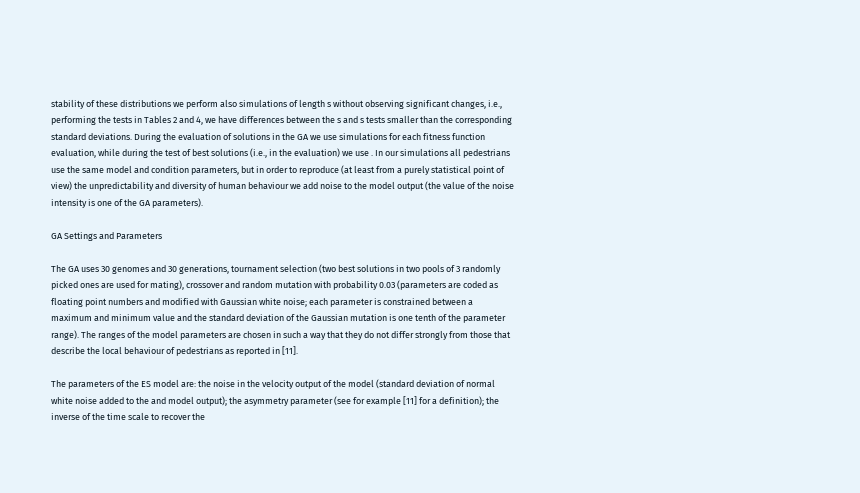stability of these distributions we perform also simulations of length s without observing significant changes, i.e., performing the tests in Tables 2 and 4, we have differences between the s and s tests smaller than the corresponding standard deviations. During the evaluation of solutions in the GA we use simulations for each fitness function evaluation, while during the test of best solutions (i.e., in the evaluation) we use . In our simulations all pedestrians use the same model and condition parameters, but in order to reproduce (at least from a purely statistical point of view) the unpredictability and diversity of human behaviour we add noise to the model output (the value of the noise intensity is one of the GA parameters).

GA Settings and Parameters

The GA uses 30 genomes and 30 generations, tournament selection (two best solutions in two pools of 3 randomly picked ones are used for mating), crossover and random mutation with probability 0.03 (parameters are coded as floating point numbers and modified with Gaussian white noise; each parameter is constrained between a maximum and minimum value and the standard deviation of the Gaussian mutation is one tenth of the parameter range). The ranges of the model parameters are chosen in such a way that they do not differ strongly from those that describe the local behaviour of pedestrians as reported in [11].

The parameters of the ES model are: the noise in the velocity output of the model (standard deviation of normal white noise added to the and model output); the asymmetry parameter (see for example [11] for a definition); the inverse of the time scale to recover the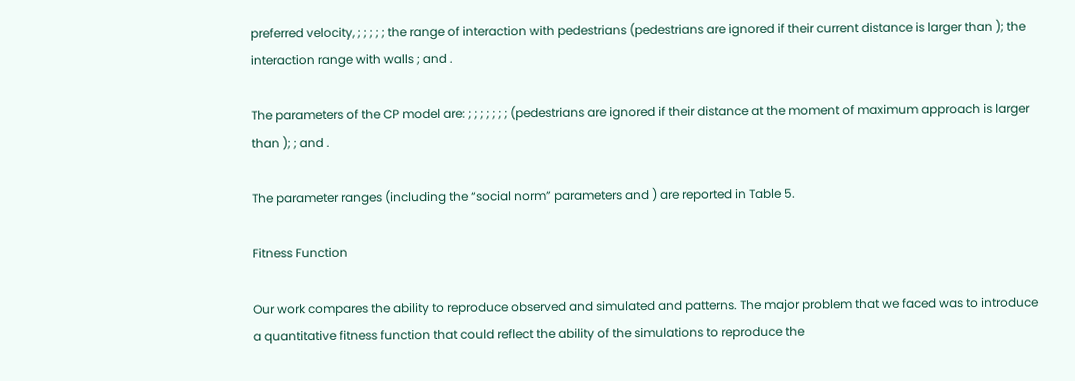preferred velocity, ; ; ; ; ; the range of interaction with pedestrians (pedestrians are ignored if their current distance is larger than ); the interaction range with walls ; and .

The parameters of the CP model are: ; ; ; ; ; ; ; (pedestrians are ignored if their distance at the moment of maximum approach is larger than ); ; and .

The parameter ranges (including the “social norm” parameters and ) are reported in Table 5.

Fitness Function

Our work compares the ability to reproduce observed and simulated and patterns. The major problem that we faced was to introduce a quantitative fitness function that could reflect the ability of the simulations to reproduce the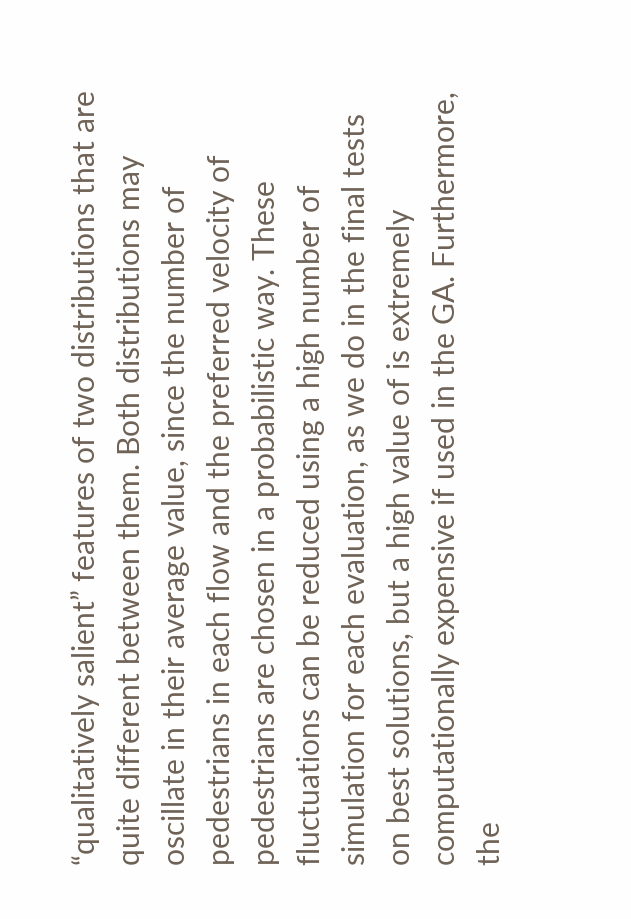“qualitatively salient” features of two distributions that are quite different between them. Both distributions may oscillate in their average value, since the number of pedestrians in each flow and the preferred velocity of pedestrians are chosen in a probabilistic way. These fluctuations can be reduced using a high number of simulation for each evaluation, as we do in the final tests on best solutions, but a high value of is extremely computationally expensive if used in the GA. Furthermore, the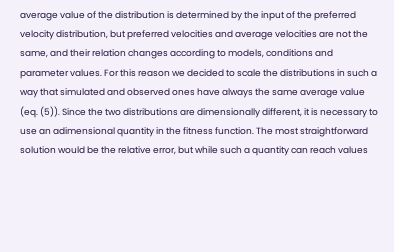average value of the distribution is determined by the input of the preferred velocity distribution, but preferred velocities and average velocities are not the same, and their relation changes according to models, conditions and parameter values. For this reason we decided to scale the distributions in such a way that simulated and observed ones have always the same average value (eq. (5)). Since the two distributions are dimensionally different, it is necessary to use an adimensional quantity in the fitness function. The most straightforward solution would be the relative error, but while such a quantity can reach values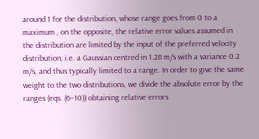around 1 for the distribution, whose range goes from 0 to a maximum , on the opposite, the relative error values assumed in the distribution are limited by the input of the preferred velocity distribution, i.e. a Gaussian centred in 1.28 m/s with a variance 0.2 m/s, and thus typically limited to a range. In order to give the same weight to the two distributions, we divide the absolute error by the ranges (eqs. (6–10)) obtaining relative errors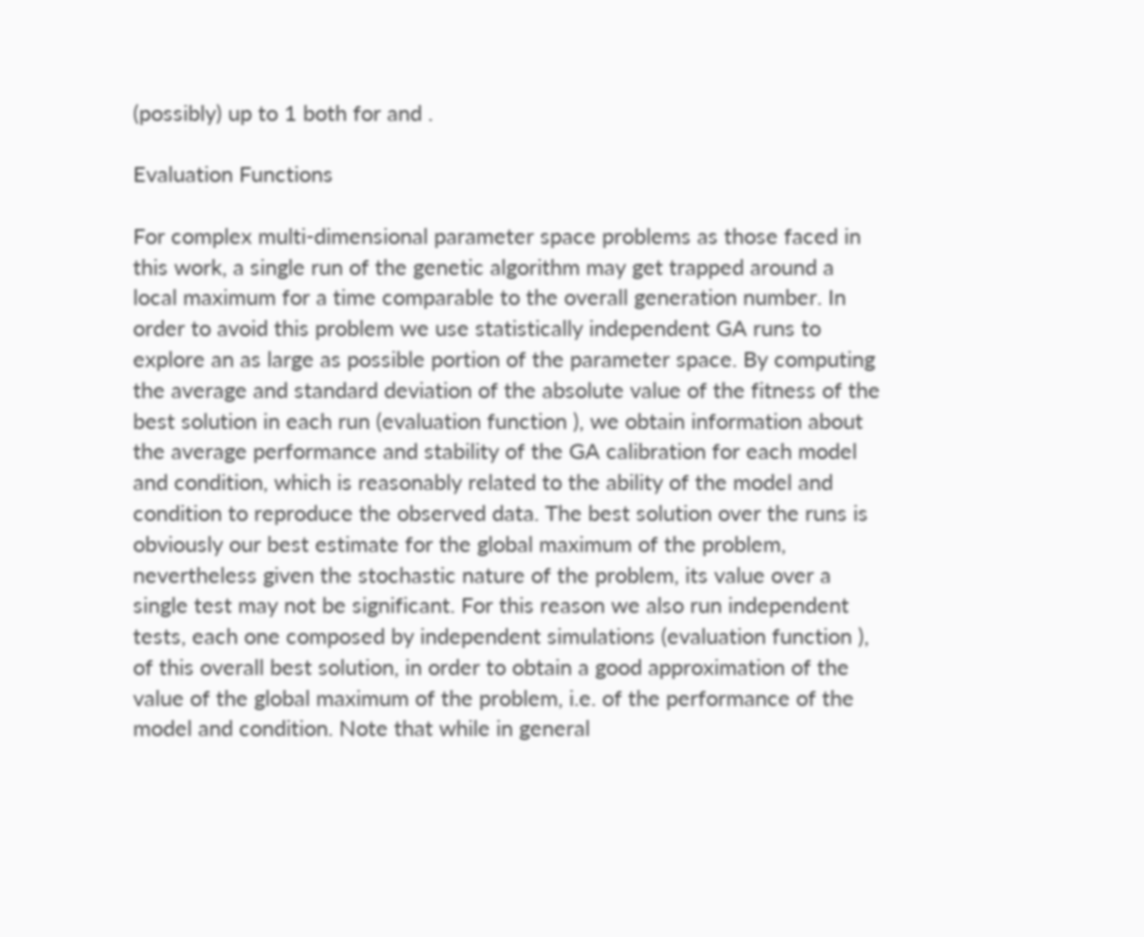(possibly) up to 1 both for and .

Evaluation Functions

For complex multi-dimensional parameter space problems as those faced in this work, a single run of the genetic algorithm may get trapped around a local maximum for a time comparable to the overall generation number. In order to avoid this problem we use statistically independent GA runs to explore an as large as possible portion of the parameter space. By computing the average and standard deviation of the absolute value of the fitness of the best solution in each run (evaluation function ), we obtain information about the average performance and stability of the GA calibration for each model and condition, which is reasonably related to the ability of the model and condition to reproduce the observed data. The best solution over the runs is obviously our best estimate for the global maximum of the problem, nevertheless given the stochastic nature of the problem, its value over a single test may not be significant. For this reason we also run independent tests, each one composed by independent simulations (evaluation function ), of this overall best solution, in order to obtain a good approximation of the value of the global maximum of the problem, i.e. of the performance of the model and condition. Note that while in general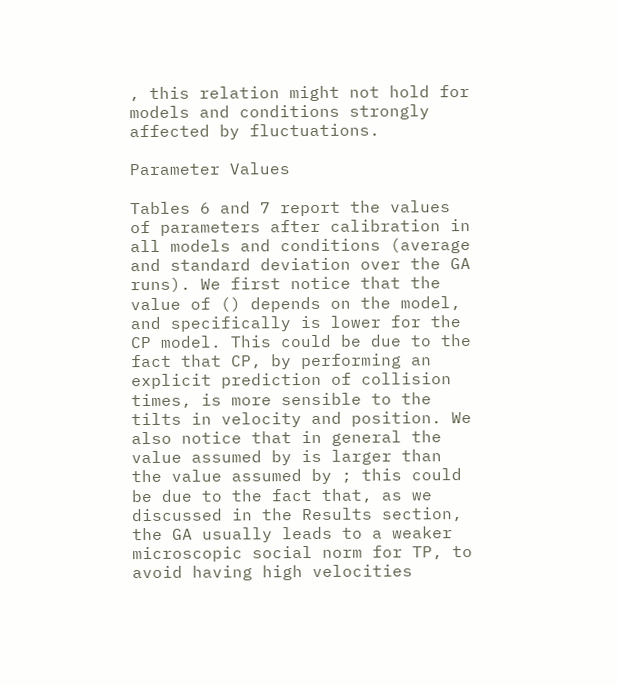, this relation might not hold for models and conditions strongly affected by fluctuations.

Parameter Values

Tables 6 and 7 report the values of parameters after calibration in all models and conditions (average and standard deviation over the GA runs). We first notice that the value of () depends on the model, and specifically is lower for the CP model. This could be due to the fact that CP, by performing an explicit prediction of collision times, is more sensible to the tilts in velocity and position. We also notice that in general the value assumed by is larger than the value assumed by ; this could be due to the fact that, as we discussed in the Results section, the GA usually leads to a weaker microscopic social norm for TP, to avoid having high velocities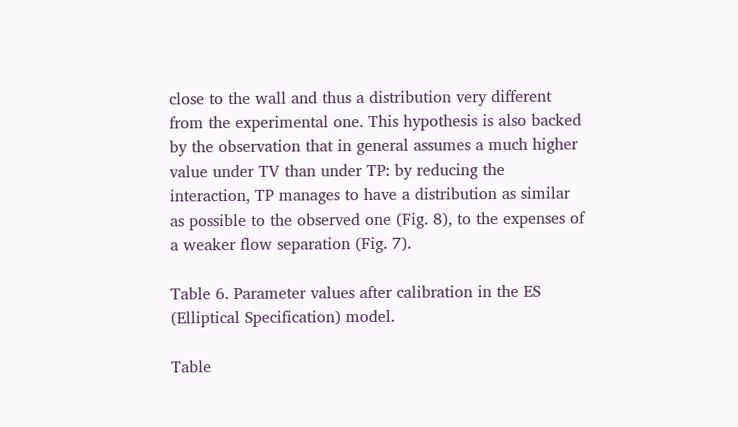close to the wall and thus a distribution very different from the experimental one. This hypothesis is also backed by the observation that in general assumes a much higher value under TV than under TP: by reducing the interaction, TP manages to have a distribution as similar as possible to the observed one (Fig. 8), to the expenses of a weaker flow separation (Fig. 7).

Table 6. Parameter values after calibration in the ES (Elliptical Specification) model.

Table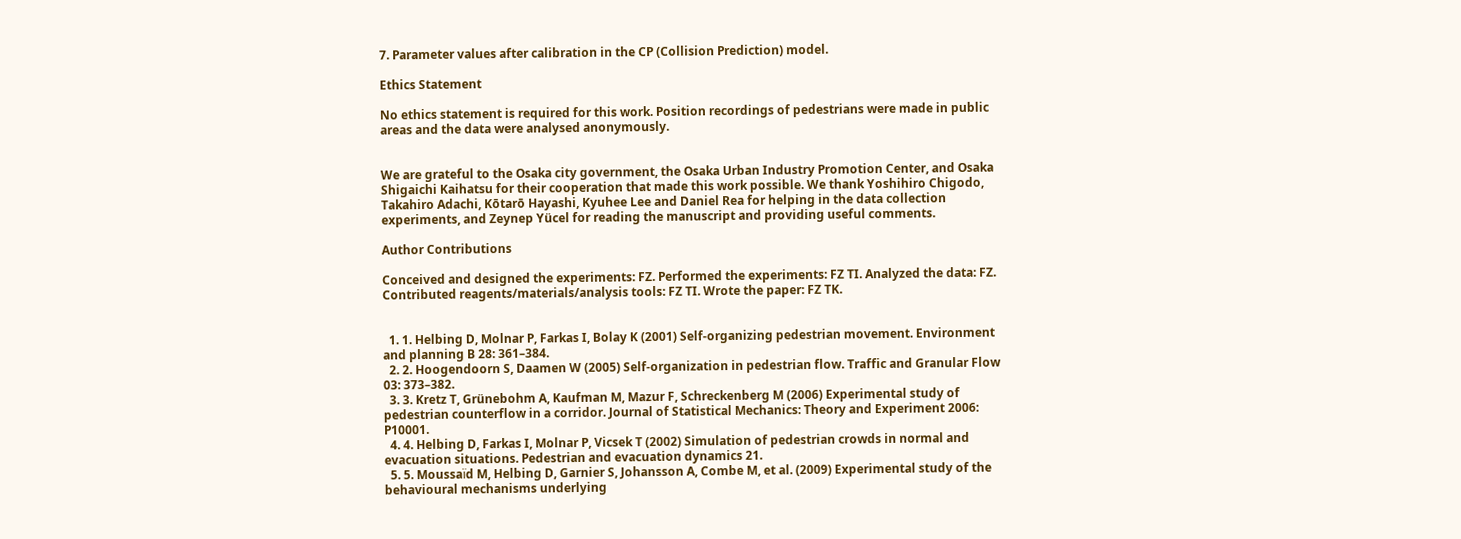7. Parameter values after calibration in the CP (Collision Prediction) model.

Ethics Statement

No ethics statement is required for this work. Position recordings of pedestrians were made in public areas and the data were analysed anonymously.


We are grateful to the Osaka city government, the Osaka Urban Industry Promotion Center, and Osaka Shigaichi Kaihatsu for their cooperation that made this work possible. We thank Yoshihiro Chigodo, Takahiro Adachi, Kōtarō Hayashi, Kyuhee Lee and Daniel Rea for helping in the data collection experiments, and Zeynep Yücel for reading the manuscript and providing useful comments.

Author Contributions

Conceived and designed the experiments: FZ. Performed the experiments: FZ TI. Analyzed the data: FZ. Contributed reagents/materials/analysis tools: FZ TI. Wrote the paper: FZ TK.


  1. 1. Helbing D, Molnar P, Farkas I, Bolay K (2001) Self-organizing pedestrian movement. Environment and planning B 28: 361–384.
  2. 2. Hoogendoorn S, Daamen W (2005) Self-organization in pedestrian flow. Traffic and Granular Flow 03: 373–382.
  3. 3. Kretz T, Grünebohm A, Kaufman M, Mazur F, Schreckenberg M (2006) Experimental study of pedestrian counterflow in a corridor. Journal of Statistical Mechanics: Theory and Experiment 2006: P10001.
  4. 4. Helbing D, Farkas I, Molnar P, Vicsek T (2002) Simulation of pedestrian crowds in normal and evacuation situations. Pedestrian and evacuation dynamics 21.
  5. 5. Moussaїd M, Helbing D, Garnier S, Johansson A, Combe M, et al. (2009) Experimental study of the behavioural mechanisms underlying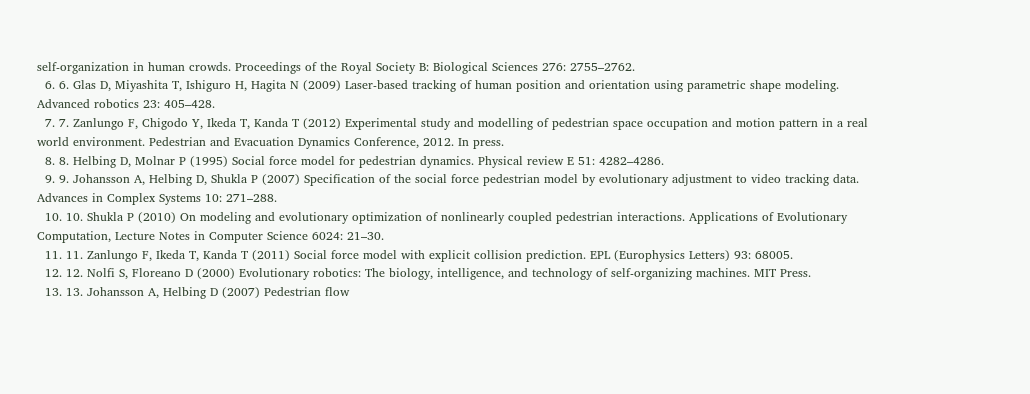self-organization in human crowds. Proceedings of the Royal Society B: Biological Sciences 276: 2755–2762.
  6. 6. Glas D, Miyashita T, Ishiguro H, Hagita N (2009) Laser-based tracking of human position and orientation using parametric shape modeling. Advanced robotics 23: 405–428.
  7. 7. Zanlungo F, Chigodo Y, Ikeda T, Kanda T (2012) Experimental study and modelling of pedestrian space occupation and motion pattern in a real world environment. Pedestrian and Evacuation Dynamics Conference, 2012. In press.
  8. 8. Helbing D, Molnar P (1995) Social force model for pedestrian dynamics. Physical review E 51: 4282–4286.
  9. 9. Johansson A, Helbing D, Shukla P (2007) Specification of the social force pedestrian model by evolutionary adjustment to video tracking data. Advances in Complex Systems 10: 271–288.
  10. 10. Shukla P (2010) On modeling and evolutionary optimization of nonlinearly coupled pedestrian interactions. Applications of Evolutionary Computation, Lecture Notes in Computer Science 6024: 21–30.
  11. 11. Zanlungo F, Ikeda T, Kanda T (2011) Social force model with explicit collision prediction. EPL (Europhysics Letters) 93: 68005.
  12. 12. Nolfi S, Floreano D (2000) Evolutionary robotics: The biology, intelligence, and technology of self-organizing machines. MIT Press.
  13. 13. Johansson A, Helbing D (2007) Pedestrian flow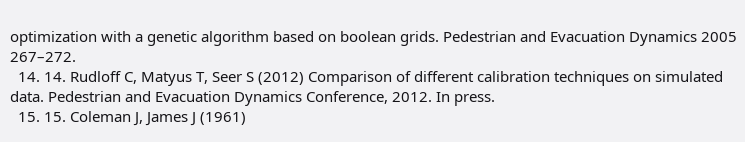optimization with a genetic algorithm based on boolean grids. Pedestrian and Evacuation Dynamics 2005 267–272.
  14. 14. Rudloff C, Matyus T, Seer S (2012) Comparison of different calibration techniques on simulated data. Pedestrian and Evacuation Dynamics Conference, 2012. In press.
  15. 15. Coleman J, James J (1961)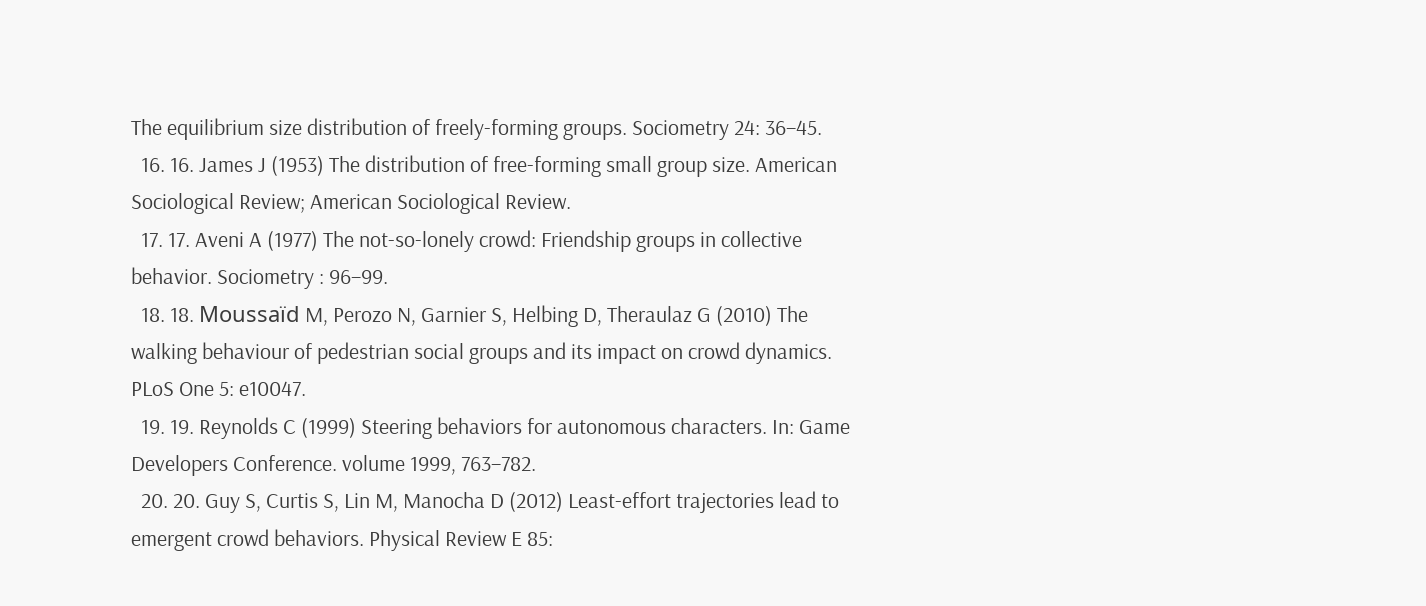The equilibrium size distribution of freely-forming groups. Sociometry 24: 36–45.
  16. 16. James J (1953) The distribution of free-forming small group size. American Sociological Review; American Sociological Review.
  17. 17. Aveni A (1977) The not-so-lonely crowd: Friendship groups in collective behavior. Sociometry : 96–99.
  18. 18. Moussaïd M, Perozo N, Garnier S, Helbing D, Theraulaz G (2010) The walking behaviour of pedestrian social groups and its impact on crowd dynamics. PLoS One 5: e10047.
  19. 19. Reynolds C (1999) Steering behaviors for autonomous characters. In: Game Developers Conference. volume 1999, 763–782.
  20. 20. Guy S, Curtis S, Lin M, Manocha D (2012) Least-effort trajectories lead to emergent crowd behaviors. Physical Review E 85: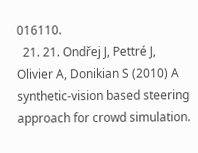016110.
  21. 21. Ondřej J, Pettré J, Olivier A, Donikian S (2010) A synthetic-vision based steering approach for crowd simulation.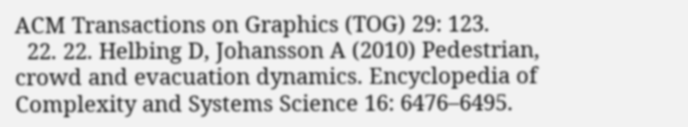ACM Transactions on Graphics (TOG) 29: 123.
  22. 22. Helbing D, Johansson A (2010) Pedestrian, crowd and evacuation dynamics. Encyclopedia of Complexity and Systems Science 16: 6476–6495.